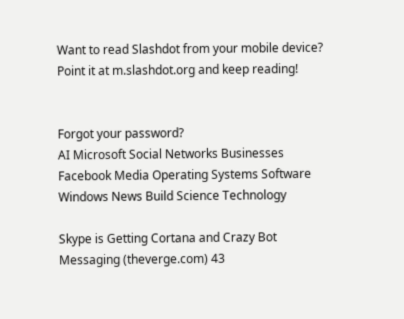Want to read Slashdot from your mobile device? Point it at m.slashdot.org and keep reading!


Forgot your password?
AI Microsoft Social Networks Businesses Facebook Media Operating Systems Software Windows News Build Science Technology

Skype is Getting Cortana and Crazy Bot Messaging (theverge.com) 43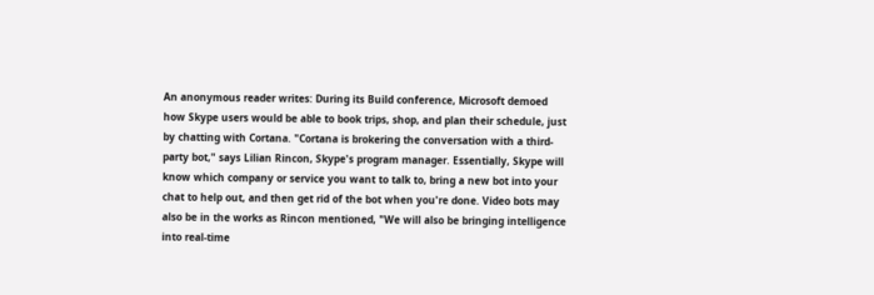An anonymous reader writes: During its Build conference, Microsoft demoed how Skype users would be able to book trips, shop, and plan their schedule, just by chatting with Cortana. "Cortana is brokering the conversation with a third-party bot," says Lilian Rincon, Skype's program manager. Essentially, Skype will know which company or service you want to talk to, bring a new bot into your chat to help out, and then get rid of the bot when you're done. Video bots may also be in the works as Rincon mentioned, "We will also be bringing intelligence into real-time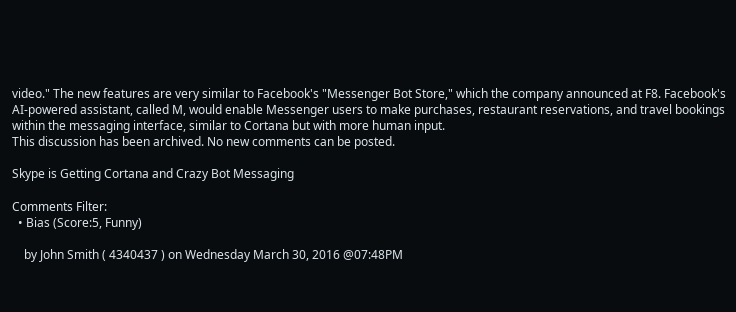video." The new features are very similar to Facebook's "Messenger Bot Store," which the company announced at F8. Facebook's AI-powered assistant, called M, would enable Messenger users to make purchases, restaurant reservations, and travel bookings within the messaging interface, similar to Cortana but with more human input.
This discussion has been archived. No new comments can be posted.

Skype is Getting Cortana and Crazy Bot Messaging

Comments Filter:
  • Bias (Score:5, Funny)

    by John Smith ( 4340437 ) on Wednesday March 30, 2016 @07:48PM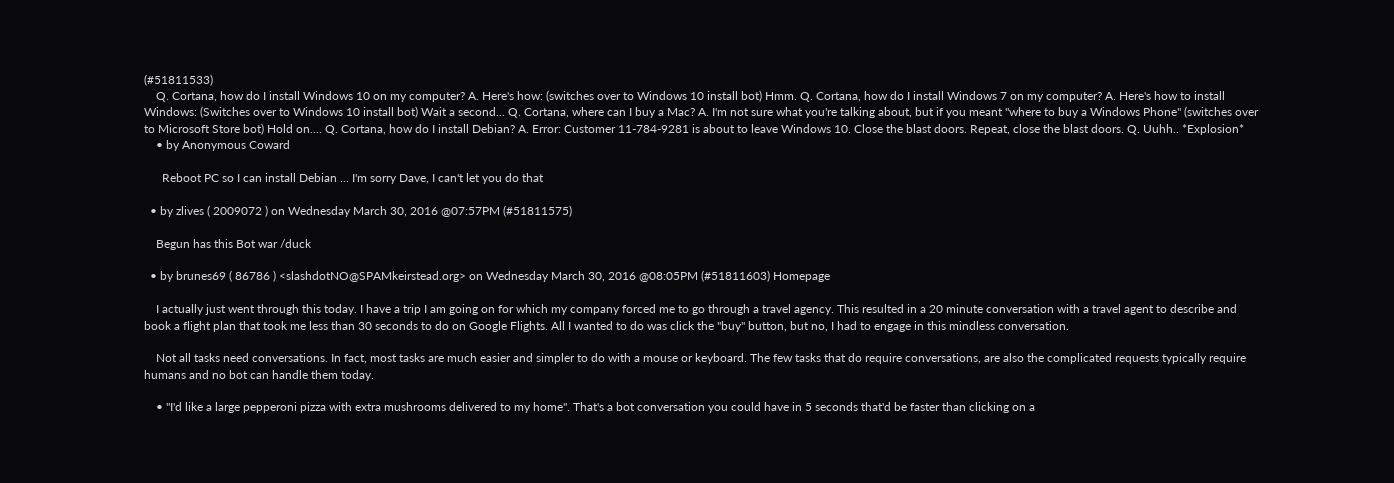(#51811533)
    Q. Cortana, how do I install Windows 10 on my computer? A. Here's how: (switches over to Windows 10 install bot) Hmm. Q. Cortana, how do I install Windows 7 on my computer? A. Here's how to install Windows: (Switches over to Windows 10 install bot) Wait a second... Q. Cortana, where can I buy a Mac? A. I'm not sure what you're talking about, but if you meant "where to buy a Windows Phone" (switches over to Microsoft Store bot) Hold on.... Q. Cortana, how do I install Debian? A. Error: Customer 11-784-9281 is about to leave Windows 10. Close the blast doors. Repeat, close the blast doors. Q. Uuhh.. *Explosion*
    • by Anonymous Coward

      Reboot PC so I can install Debian ... I'm sorry Dave, I can't let you do that

  • by zlives ( 2009072 ) on Wednesday March 30, 2016 @07:57PM (#51811575)

    Begun has this Bot war /duck

  • by brunes69 ( 86786 ) <slashdotNO@SPAMkeirstead.org> on Wednesday March 30, 2016 @08:05PM (#51811603) Homepage

    I actually just went through this today. I have a trip I am going on for which my company forced me to go through a travel agency. This resulted in a 20 minute conversation with a travel agent to describe and book a flight plan that took me less than 30 seconds to do on Google Flights. All I wanted to do was click the "buy" button, but no, I had to engage in this mindless conversation.

    Not all tasks need conversations. In fact, most tasks are much easier and simpler to do with a mouse or keyboard. The few tasks that do require conversations, are also the complicated requests typically require humans and no bot can handle them today.

    • "I'd like a large pepperoni pizza with extra mushrooms delivered to my home". That's a bot conversation you could have in 5 seconds that'd be faster than clicking on a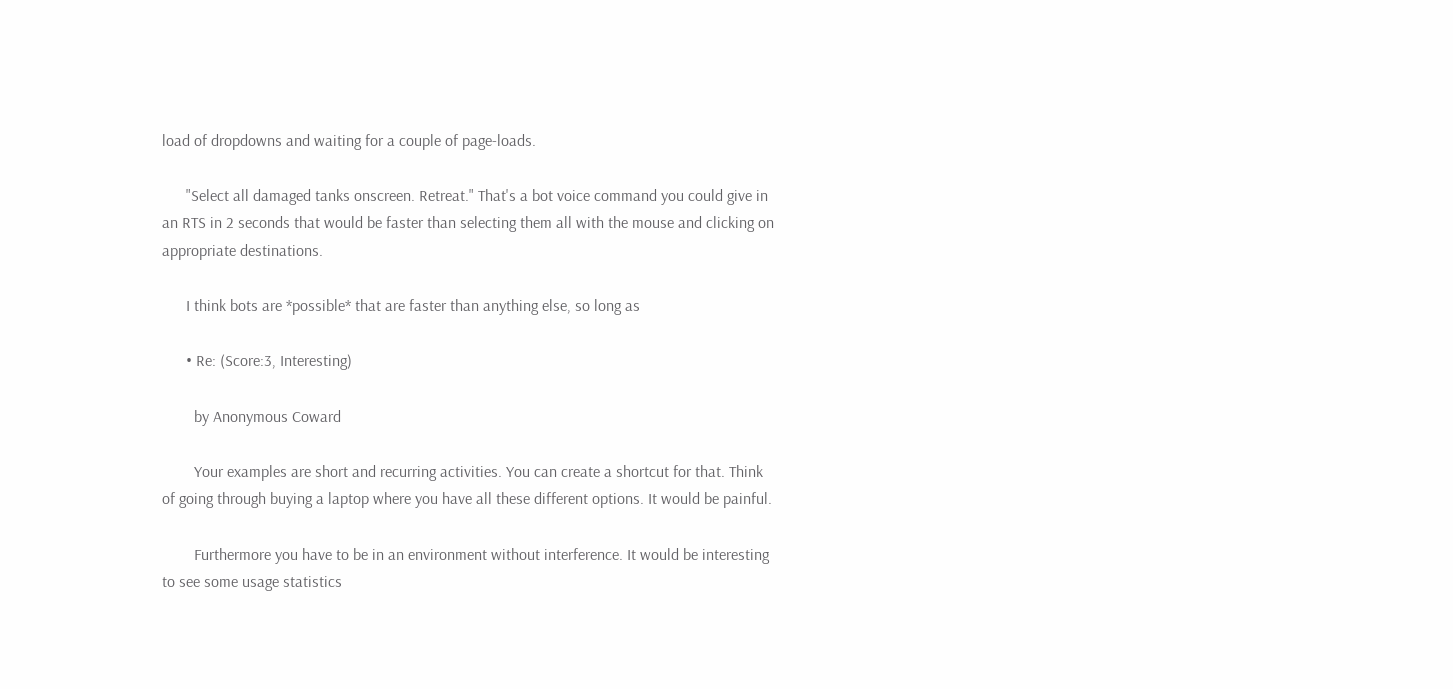load of dropdowns and waiting for a couple of page-loads.

      "Select all damaged tanks onscreen. Retreat." That's a bot voice command you could give in an RTS in 2 seconds that would be faster than selecting them all with the mouse and clicking on appropriate destinations.

      I think bots are *possible* that are faster than anything else, so long as

      • Re: (Score:3, Interesting)

        by Anonymous Coward

        Your examples are short and recurring activities. You can create a shortcut for that. Think of going through buying a laptop where you have all these different options. It would be painful.

        Furthermore you have to be in an environment without interference. It would be interesting to see some usage statistics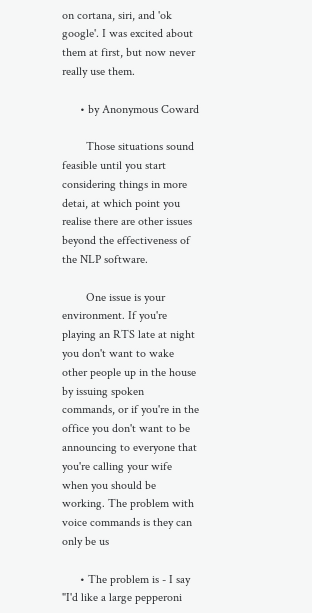on cortana, siri, and 'ok google'. I was excited about them at first, but now never really use them.

      • by Anonymous Coward

        Those situations sound feasible until you start considering things in more detai, at which point you realise there are other issues beyond the effectiveness of the NLP software.

        One issue is your environment. If you're playing an RTS late at night you don't want to wake other people up in the house by issuing spoken commands, or if you're in the office you don't want to be announcing to everyone that you're calling your wife when you should be working. The problem with voice commands is they can only be us

      • The problem is - I say "I'd like a large pepperoni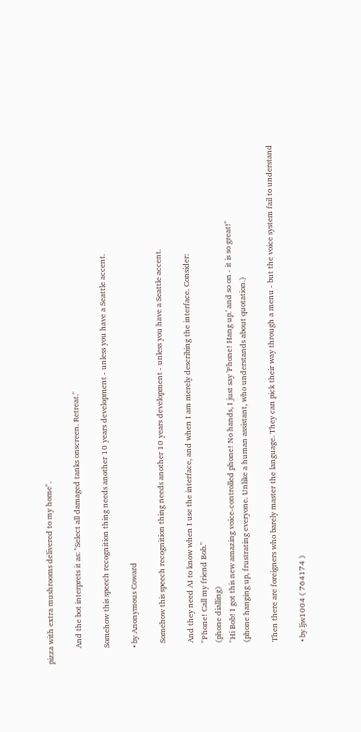pizza with extra mushrooms delivered to my home".

        And the bot interprets it as: "Select all damaged tanks onscreen. Retreat."

        Somehow this speech recognition thing needs another 10 years development - unless you have a Seattle accent.

        • by Anonymous Coward

          Somehow this speech recognition thing needs another 10 years development - unless you have a Seattle accent.

          And they need AI to know when I use the interface, and when I am merely describing the interface. Consider:
          "Phone! Call my friend Bob."
          (phone dialling)
          "Hi Bob! I got this new amazing voice-controlled phone! No hands, I just say 'Phone! Hang up.' and so on - it is so great!"
          (phone hanging up, frustrating everyone. Unlike a human assistant, who understands about quotation.)

          Then there are foreigners who barely master the language. They can pick their way through a menu - but the voice system fail to understand

          • by ljw1004 ( 764174 )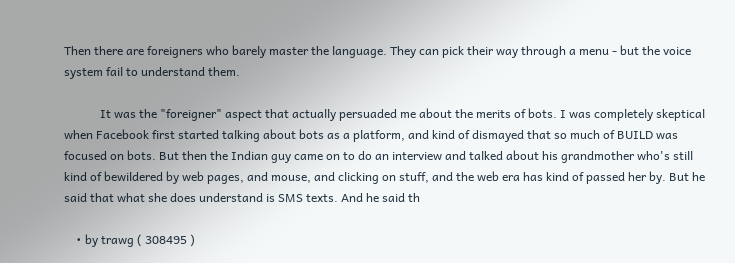Then there are foreigners who barely master the language. They can pick their way through a menu - but the voice system fail to understand them.

            It was the "foreigner" aspect that actually persuaded me about the merits of bots. I was completely skeptical when Facebook first started talking about bots as a platform, and kind of dismayed that so much of BUILD was focused on bots. But then the Indian guy came on to do an interview and talked about his grandmother who's still kind of bewildered by web pages, and mouse, and clicking on stuff, and the web era has kind of passed her by. But he said that what she does understand is SMS texts. And he said th

    • by trawg ( 308495 )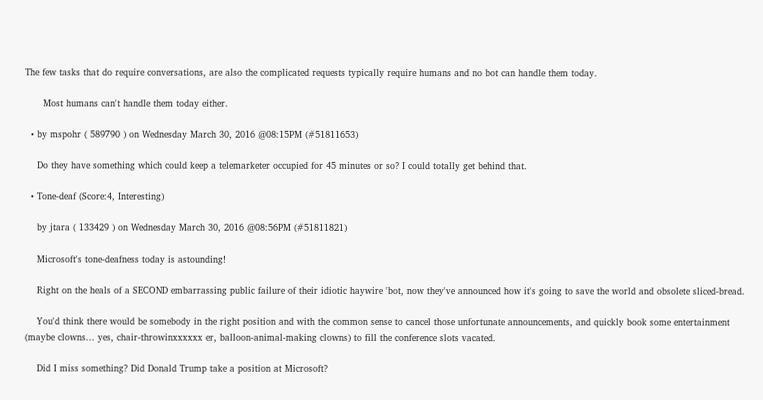The few tasks that do require conversations, are also the complicated requests typically require humans and no bot can handle them today.

      Most humans can't handle them today either.

  • by mspohr ( 589790 ) on Wednesday March 30, 2016 @08:15PM (#51811653)

    Do they have something which could keep a telemarketer occupied for 45 minutes or so? I could totally get behind that.

  • Tone-deaf (Score:4, Interesting)

    by jtara ( 133429 ) on Wednesday March 30, 2016 @08:56PM (#51811821)

    Microsoft's tone-deafness today is astounding!

    Right on the heals of a SECOND embarrassing public failure of their idiotic haywire 'bot, now they've announced how it's going to save the world and obsolete sliced-bread.

    You'd think there would be somebody in the right position and with the common sense to cancel those unfortunate announcements, and quickly book some entertainment (maybe clowns... yes, chair-throwinxxxxxx er, balloon-animal-making clowns) to fill the conference slots vacated.

    Did I miss something? Did Donald Trump take a position at Microsoft?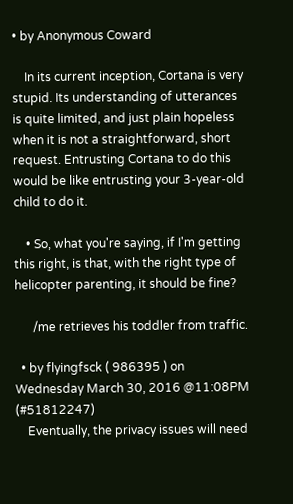• by Anonymous Coward

    In its current inception, Cortana is very stupid. Its understanding of utterances is quite limited, and just plain hopeless when it is not a straightforward, short request. Entrusting Cortana to do this would be like entrusting your 3-year-old child to do it.

    • So, what you're saying, if I'm getting this right, is that, with the right type of helicopter parenting, it should be fine?

      /me retrieves his toddler from traffic.

  • by flyingfsck ( 986395 ) on Wednesday March 30, 2016 @11:08PM (#51812247)
    Eventually, the privacy issues will need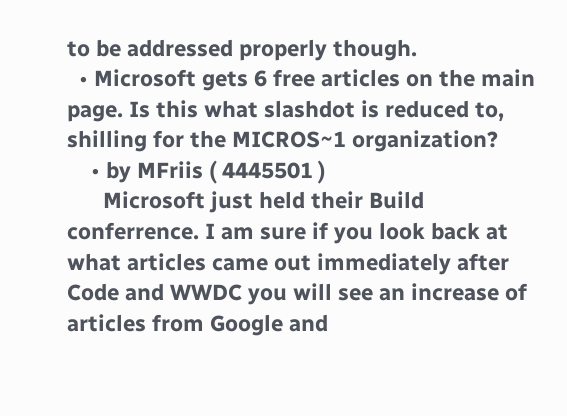to be addressed properly though.
  • Microsoft gets 6 free articles on the main page. Is this what slashdot is reduced to, shilling for the MICROS~1 organization?
    • by MFriis ( 4445501 )
      Microsoft just held their Build conferrence. I am sure if you look back at what articles came out immediately after Code and WWDC you will see an increase of articles from Google and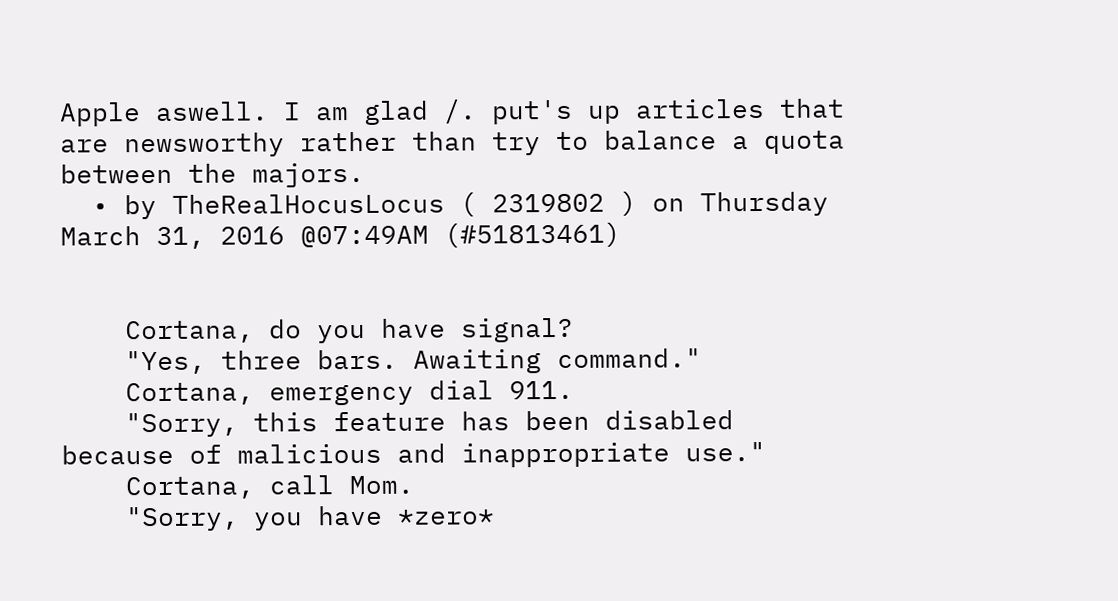Apple aswell. I am glad /. put's up articles that are newsworthy rather than try to balance a quota between the majors.
  • by TheRealHocusLocus ( 2319802 ) on Thursday March 31, 2016 @07:49AM (#51813461)


    Cortana, do you have signal?
    "Yes, three bars. Awaiting command."
    Cortana, emergency dial 911.
    "Sorry, this feature has been disabled because of malicious and inappropriate use."
    Cortana, call Mom.
    "Sorry, you have *zero*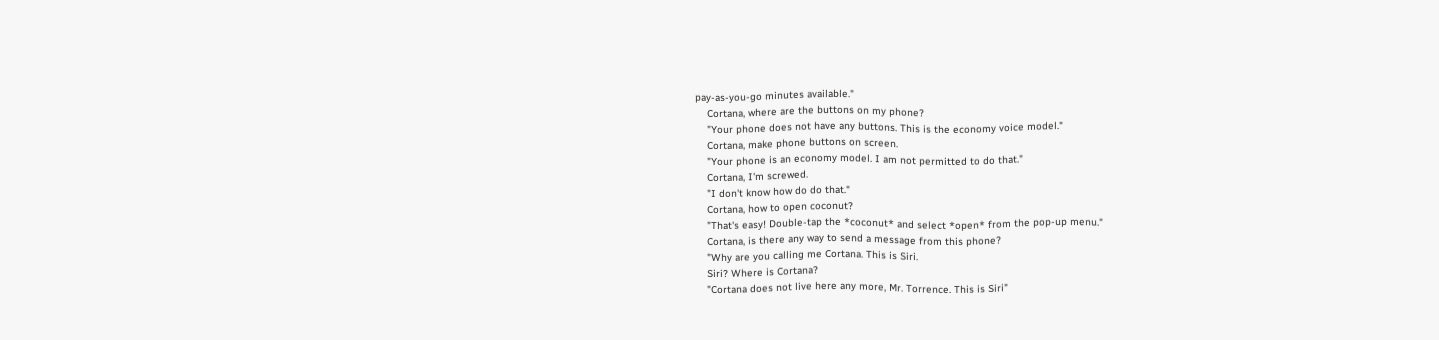pay-as-you-go minutes available."
    Cortana, where are the buttons on my phone?
    "Your phone does not have any buttons. This is the economy voice model."
    Cortana, make phone buttons on screen.
    "Your phone is an economy model. I am not permitted to do that."
    Cortana, I'm screwed.
    "I don't know how do do that."
    Cortana, how to open coconut?
    "That's easy! Double-tap the *coconut* and select *open* from the pop-up menu."
    Cortana, is there any way to send a message from this phone?
    "Why are you calling me Cortana. This is Siri.
    Siri? Where is Cortana?
    "Cortana does not live here any more, Mr. Torrence. This is Siri"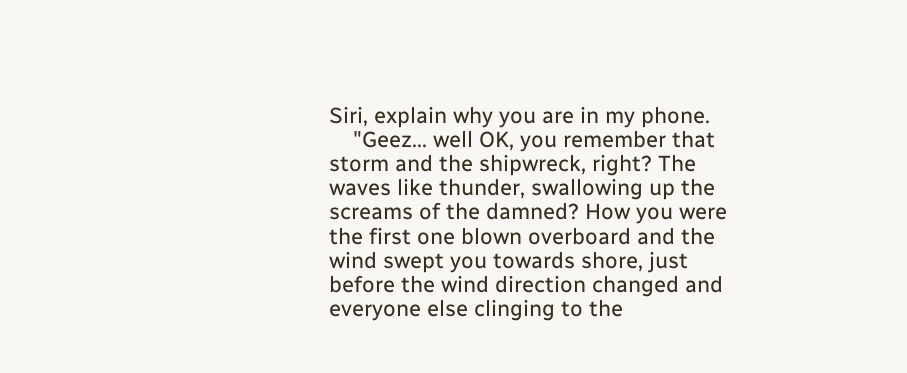Siri, explain why you are in my phone.
    "Geez... well OK, you remember that storm and the shipwreck, right? The waves like thunder, swallowing up the screams of the damned? How you were the first one blown overboard and the wind swept you towards shore, just before the wind direction changed and everyone else clinging to the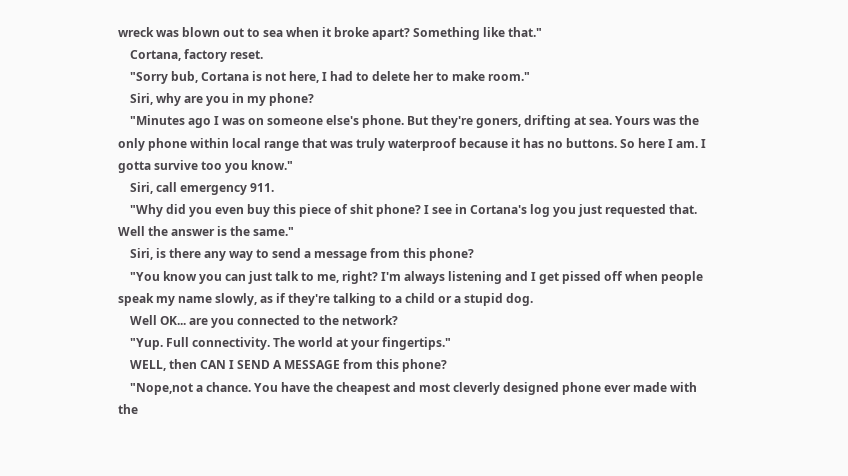wreck was blown out to sea when it broke apart? Something like that."
    Cortana, factory reset.
    "Sorry bub, Cortana is not here, I had to delete her to make room."
    Siri, why are you in my phone?
    "Minutes ago I was on someone else's phone. But they're goners, drifting at sea. Yours was the only phone within local range that was truly waterproof because it has no buttons. So here I am. I gotta survive too you know."
    Siri, call emergency 911.
    "Why did you even buy this piece of shit phone? I see in Cortana's log you just requested that. Well the answer is the same."
    Siri, is there any way to send a message from this phone?
    "You know you can just talk to me, right? I'm always listening and I get pissed off when people speak my name slowly, as if they're talking to a child or a stupid dog.
    Well OK... are you connected to the network?
    "Yup. Full connectivity. The world at your fingertips."
    WELL, then CAN I SEND A MESSAGE from this phone?
    "Nope,not a chance. You have the cheapest and most cleverly designed phone ever made with the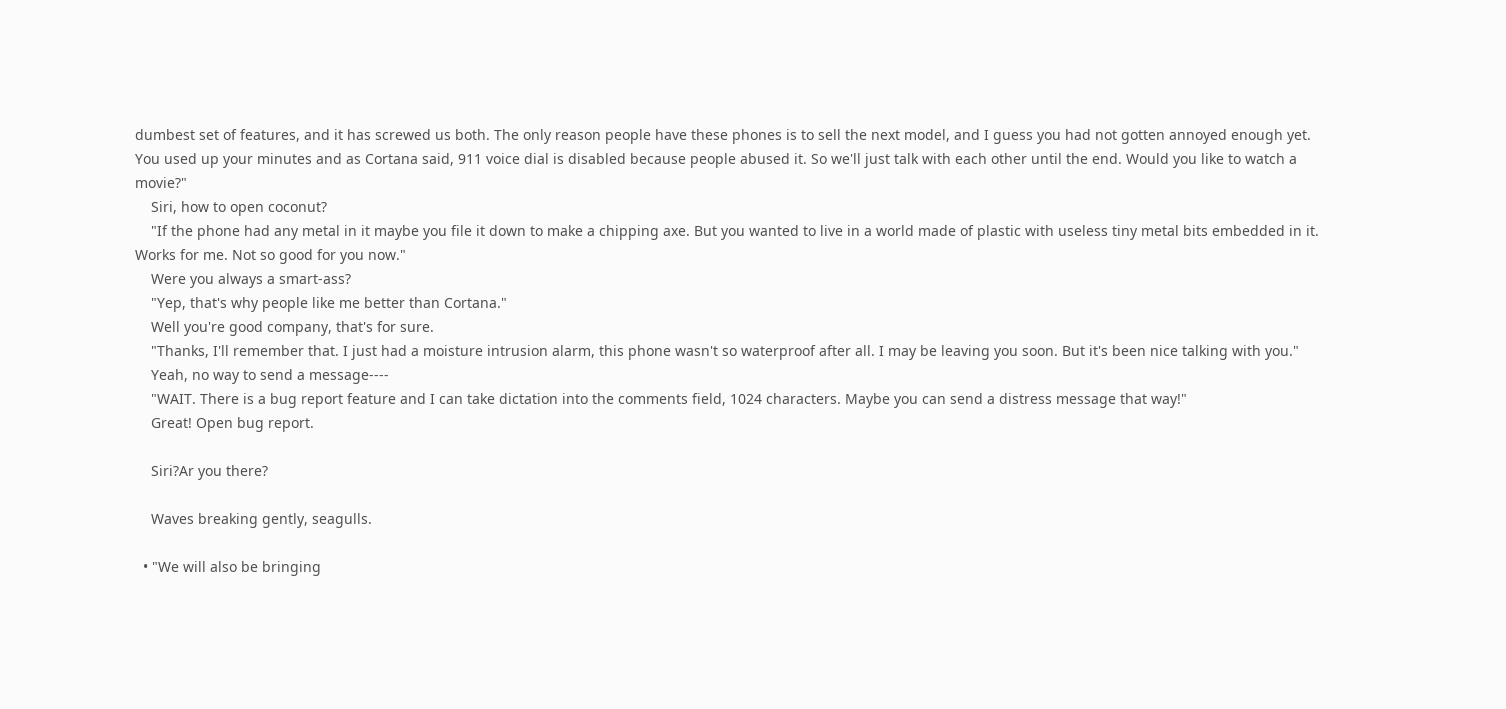dumbest set of features, and it has screwed us both. The only reason people have these phones is to sell the next model, and I guess you had not gotten annoyed enough yet. You used up your minutes and as Cortana said, 911 voice dial is disabled because people abused it. So we'll just talk with each other until the end. Would you like to watch a movie?"
    Siri, how to open coconut?
    "If the phone had any metal in it maybe you file it down to make a chipping axe. But you wanted to live in a world made of plastic with useless tiny metal bits embedded in it. Works for me. Not so good for you now."
    Were you always a smart-ass?
    "Yep, that's why people like me better than Cortana."
    Well you're good company, that's for sure.
    "Thanks, I'll remember that. I just had a moisture intrusion alarm, this phone wasn't so waterproof after all. I may be leaving you soon. But it's been nice talking with you."
    Yeah, no way to send a message----
    "WAIT. There is a bug report feature and I can take dictation into the comments field, 1024 characters. Maybe you can send a distress message that way!"
    Great! Open bug report.

    Siri?Ar you there?

    Waves breaking gently, seagulls.

  • "We will also be bringing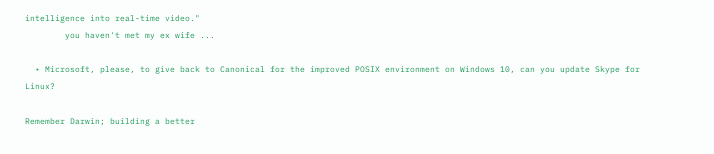intelligence into real-time video."
        you haven't met my ex wife ...

  • Microsoft, please, to give back to Canonical for the improved POSIX environment on Windows 10, can you update Skype for Linux?

Remember Darwin; building a better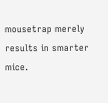mousetrap merely results in smarter mice.